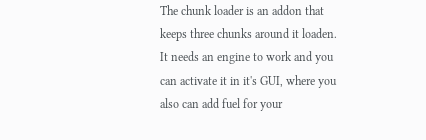The chunk loader is an addon that keeps three chunks around it loaden. It needs an engine to work and you can activate it in it's GUI, where you also can add fuel for your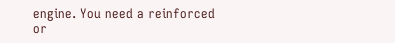engine. You need a reinforced or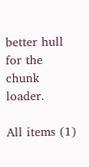better hull for the chunk loader.

All items (1)